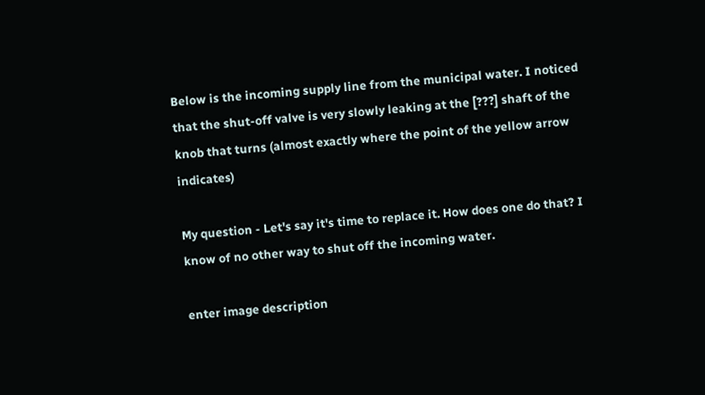Below is the incoming supply line from the municipal water. I noticed that the shut-off valve is very slowly leaking at the [???] shaft of the knob that turns (almost exactly where the point of the yellow arrow indicates)

My question - Let's say it's time to replace it. How does one do that? I know of no other way to shut off the incoming water.

enter image description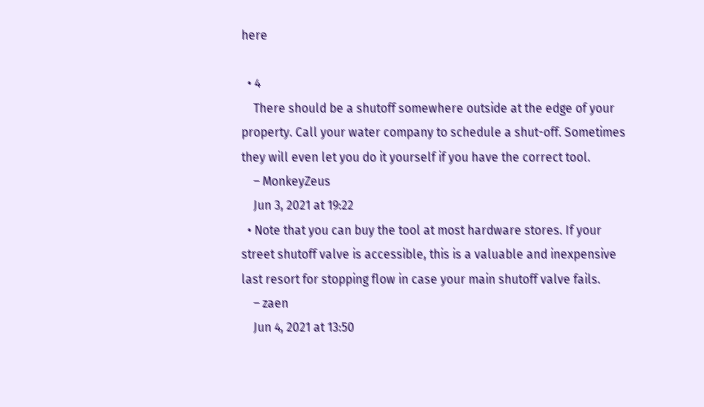here

  • 4
    There should be a shutoff somewhere outside at the edge of your property. Call your water company to schedule a shut-off. Sometimes they will even let you do it yourself if you have the correct tool.
    – MonkeyZeus
    Jun 3, 2021 at 19:22
  • Note that you can buy the tool at most hardware stores. If your street shutoff valve is accessible, this is a valuable and inexpensive last resort for stopping flow in case your main shutoff valve fails.
    – zaen
    Jun 4, 2021 at 13:50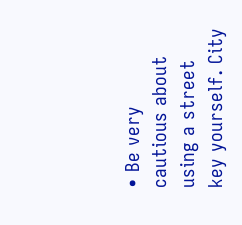• Be very cautious about using a street key yourself. City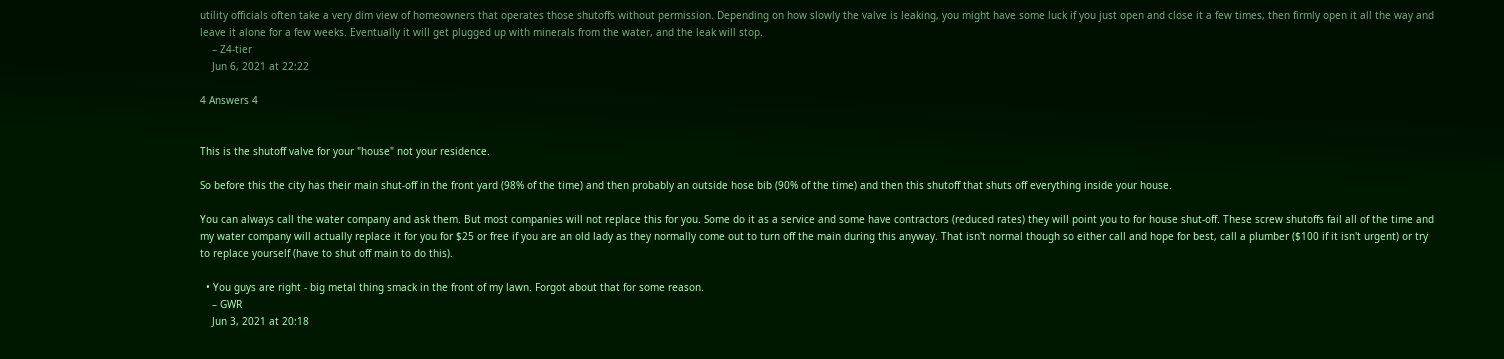utility officials often take a very dim view of homeowners that operates those shutoffs without permission. Depending on how slowly the valve is leaking, you might have some luck if you just open and close it a few times, then firmly open it all the way and leave it alone for a few weeks. Eventually it will get plugged up with minerals from the water, and the leak will stop.
    – Z4-tier
    Jun 6, 2021 at 22:22

4 Answers 4


This is the shutoff valve for your "house" not your residence.

So before this the city has their main shut-off in the front yard (98% of the time) and then probably an outside hose bib (90% of the time) and then this shutoff that shuts off everything inside your house.

You can always call the water company and ask them. But most companies will not replace this for you. Some do it as a service and some have contractors (reduced rates) they will point you to for house shut-off. These screw shutoffs fail all of the time and my water company will actually replace it for you for $25 or free if you are an old lady as they normally come out to turn off the main during this anyway. That isn't normal though so either call and hope for best, call a plumber ($100 if it isn't urgent) or try to replace yourself (have to shut off main to do this).

  • You guys are right - big metal thing smack in the front of my lawn. Forgot about that for some reason.
    – GWR
    Jun 3, 2021 at 20:18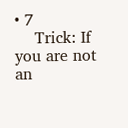• 7
    Trick: If you are not an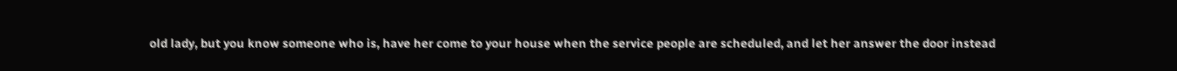old lady, but you know someone who is, have her come to your house when the service people are scheduled, and let her answer the door instead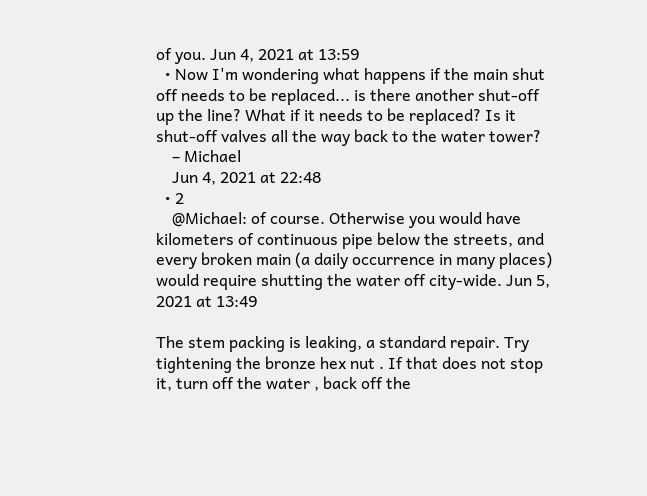of you. Jun 4, 2021 at 13:59
  • Now I'm wondering what happens if the main shut off needs to be replaced... is there another shut-off up the line? What if it needs to be replaced? Is it shut-off valves all the way back to the water tower?
    – Michael
    Jun 4, 2021 at 22:48
  • 2
    @Michael: of course. Otherwise you would have kilometers of continuous pipe below the streets, and every broken main (a daily occurrence in many places) would require shutting the water off city-wide. Jun 5, 2021 at 13:49

The stem packing is leaking, a standard repair. Try tightening the bronze hex nut . If that does not stop it, turn off the water , back off the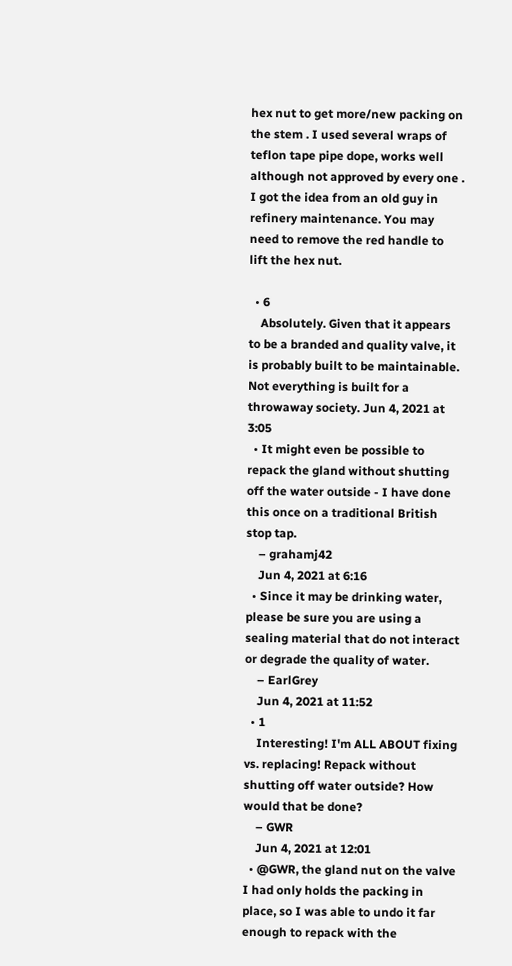hex nut to get more/new packing on the stem . I used several wraps of teflon tape pipe dope, works well although not approved by every one . I got the idea from an old guy in refinery maintenance. You may need to remove the red handle to lift the hex nut.

  • 6
    Absolutely. Given that it appears to be a branded and quality valve, it is probably built to be maintainable. Not everything is built for a throwaway society. Jun 4, 2021 at 3:05
  • It might even be possible to repack the gland without shutting off the water outside - I have done this once on a traditional British stop tap.
    – grahamj42
    Jun 4, 2021 at 6:16
  • Since it may be drinking water, please be sure you are using a sealing material that do not interact or degrade the quality of water.
    – EarlGrey
    Jun 4, 2021 at 11:52
  • 1
    Interesting! I'm ALL ABOUT fixing vs. replacing! Repack without shutting off water outside? How would that be done?
    – GWR
    Jun 4, 2021 at 12:01
  • @GWR, the gland nut on the valve I had only holds the packing in place, so I was able to undo it far enough to repack with the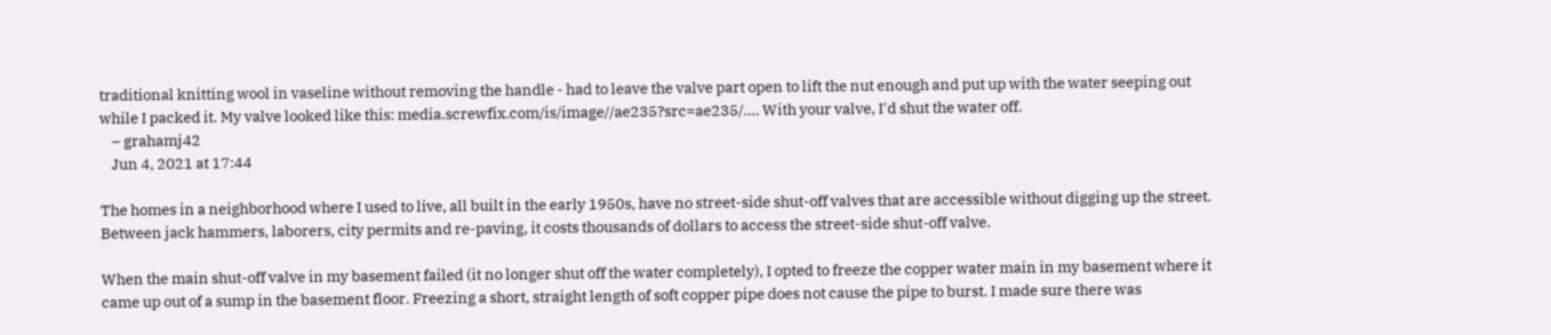traditional knitting wool in vaseline without removing the handle - had to leave the valve part open to lift the nut enough and put up with the water seeping out while I packed it. My valve looked like this: media.screwfix.com/is/image//ae235?src=ae235/…. With your valve, I'd shut the water off.
    – grahamj42
    Jun 4, 2021 at 17:44

The homes in a neighborhood where I used to live, all built in the early 1950s, have no street-side shut-off valves that are accessible without digging up the street. Between jack hammers, laborers, city permits and re-paving, it costs thousands of dollars to access the street-side shut-off valve.

When the main shut-off valve in my basement failed (it no longer shut off the water completely), I opted to freeze the copper water main in my basement where it came up out of a sump in the basement floor. Freezing a short, straight length of soft copper pipe does not cause the pipe to burst. I made sure there was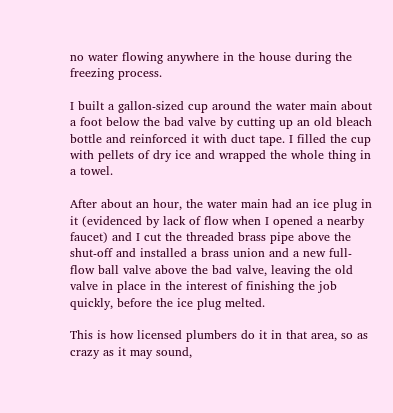no water flowing anywhere in the house during the freezing process.

I built a gallon-sized cup around the water main about a foot below the bad valve by cutting up an old bleach bottle and reinforced it with duct tape. I filled the cup with pellets of dry ice and wrapped the whole thing in a towel.

After about an hour, the water main had an ice plug in it (evidenced by lack of flow when I opened a nearby faucet) and I cut the threaded brass pipe above the shut-off and installed a brass union and a new full-flow ball valve above the bad valve, leaving the old valve in place in the interest of finishing the job quickly, before the ice plug melted.

This is how licensed plumbers do it in that area, so as crazy as it may sound,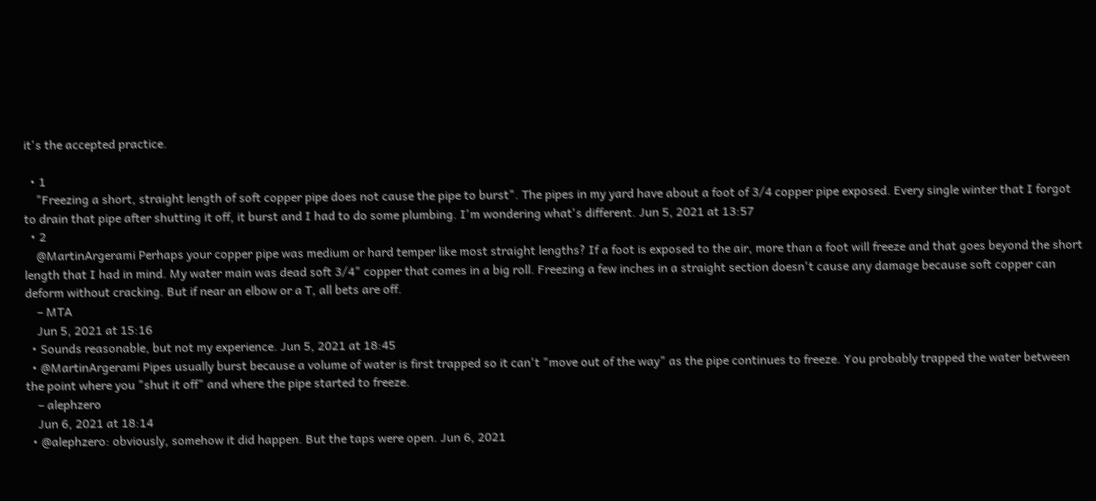it's the accepted practice.

  • 1
    "Freezing a short, straight length of soft copper pipe does not cause the pipe to burst". The pipes in my yard have about a foot of 3/4 copper pipe exposed. Every single winter that I forgot to drain that pipe after shutting it off, it burst and I had to do some plumbing. I'm wondering what's different. Jun 5, 2021 at 13:57
  • 2
    @MartinArgerami Perhaps your copper pipe was medium or hard temper like most straight lengths? If a foot is exposed to the air, more than a foot will freeze and that goes beyond the short length that I had in mind. My water main was dead soft 3/4" copper that comes in a big roll. Freezing a few inches in a straight section doesn't cause any damage because soft copper can deform without cracking. But if near an elbow or a T, all bets are off.
    – MTA
    Jun 5, 2021 at 15:16
  • Sounds reasonable, but not my experience. Jun 5, 2021 at 18:45
  • @MartinArgerami Pipes usually burst because a volume of water is first trapped so it can't "move out of the way" as the pipe continues to freeze. You probably trapped the water between the point where you "shut it off" and where the pipe started to freeze.
    – alephzero
    Jun 6, 2021 at 18:14
  • @alephzero: obviously, somehow it did happen. But the taps were open. Jun 6, 2021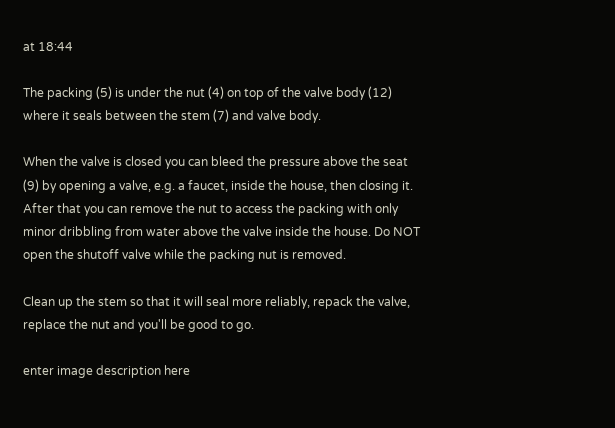at 18:44

The packing (5) is under the nut (4) on top of the valve body (12) where it seals between the stem (7) and valve body.

When the valve is closed you can bleed the pressure above the seat (9) by opening a valve, e.g. a faucet, inside the house, then closing it. After that you can remove the nut to access the packing with only minor dribbling from water above the valve inside the house. Do NOT open the shutoff valve while the packing nut is removed.

Clean up the stem so that it will seal more reliably, repack the valve, replace the nut and you'll be good to go.

enter image description here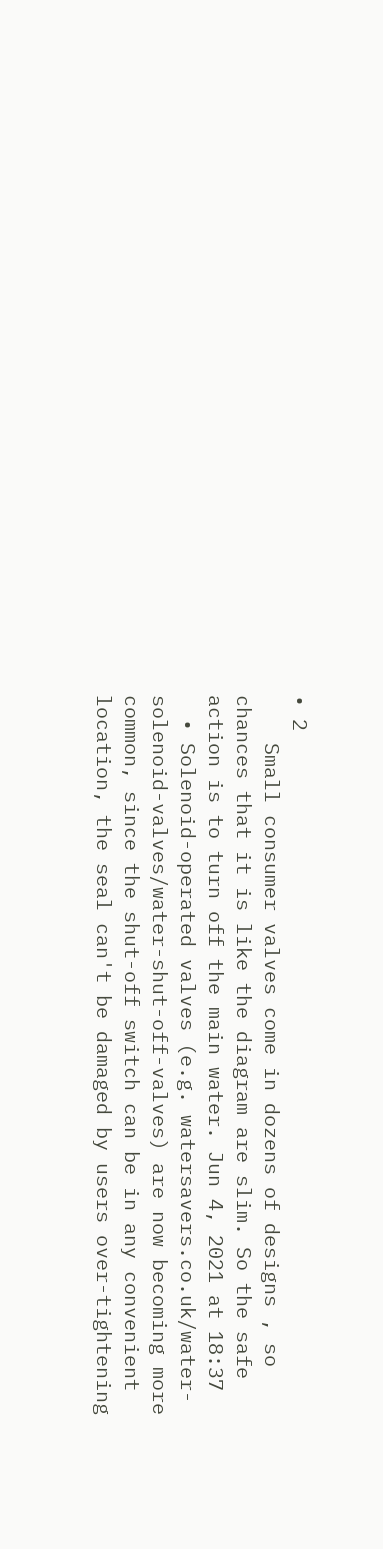• 2
    Small consumer valves come in dozens of designs , so chances that it is like the diagram are slim. So the safe action is to turn off the main water. Jun 4, 2021 at 18:37
  • Solenoid-operated valves (e.g. watersavers.co.uk/water-solenoid-valves/water-shut-off-valves) are now becoming more common, since the shut-off switch can be in any convenient location, the seal can't be damaged by users over-tightening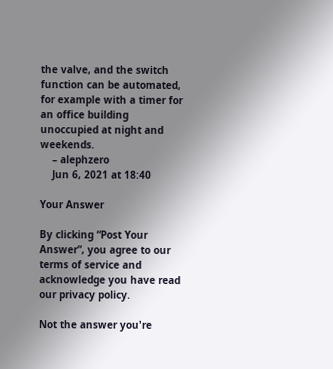the valve, and the switch function can be automated, for example with a timer for an office building unoccupied at night and weekends.
    – alephzero
    Jun 6, 2021 at 18:40

Your Answer

By clicking “Post Your Answer”, you agree to our terms of service and acknowledge you have read our privacy policy.

Not the answer you're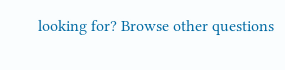looking for? Browse other questions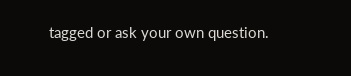tagged or ask your own question.